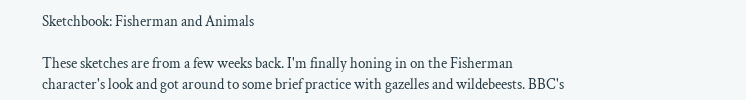Sketchbook: Fisherman and Animals

These sketches are from a few weeks back. I'm finally honing in on the Fisherman character's look and got around to some brief practice with gazelles and wildebeests. BBC's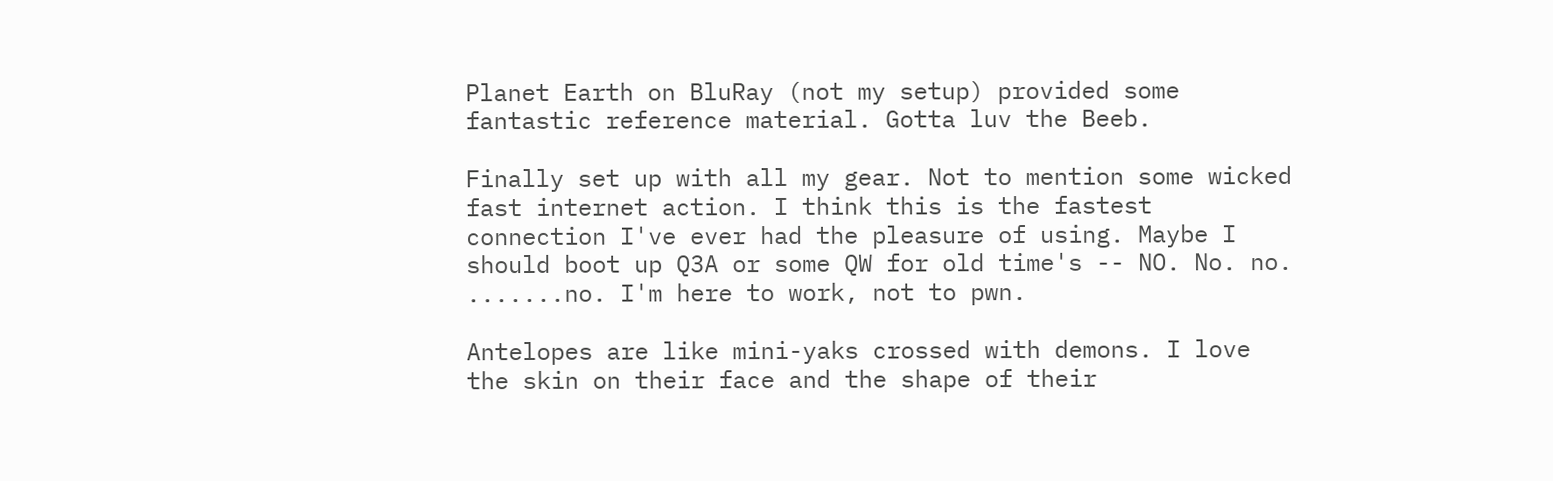Planet Earth on BluRay (not my setup) provided some fantastic reference material. Gotta luv the Beeb.

Finally set up with all my gear. Not to mention some wicked fast internet action. I think this is the fastest connection I've ever had the pleasure of using. Maybe I should boot up Q3A or some QW for old time's -- NO. No. no. .......no. I'm here to work, not to pwn.

Antelopes are like mini-yaks crossed with demons. I love the skin on their face and the shape of their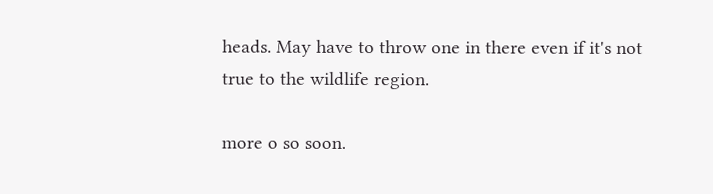heads. May have to throw one in there even if it's not true to the wildlife region.

more o so soon.